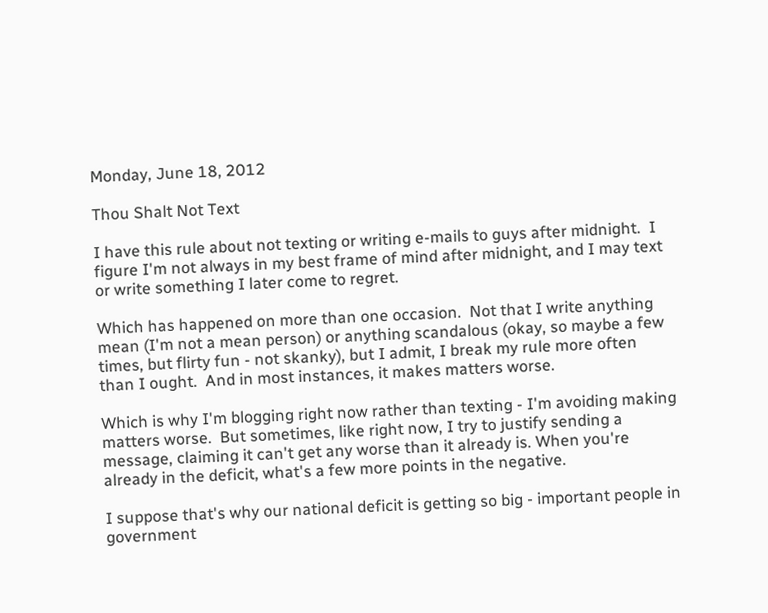Monday, June 18, 2012

Thou Shalt Not Text

I have this rule about not texting or writing e-mails to guys after midnight.  I figure I'm not always in my best frame of mind after midnight, and I may text or write something I later come to regret.

Which has happened on more than one occasion.  Not that I write anything mean (I'm not a mean person) or anything scandalous (okay, so maybe a few times, but flirty fun - not skanky), but I admit, I break my rule more often than I ought.  And in most instances, it makes matters worse.

Which is why I'm blogging right now rather than texting - I'm avoiding making matters worse.  But sometimes, like right now, I try to justify sending a message, claiming it can't get any worse than it already is. When you're already in the deficit, what's a few more points in the negative.

I suppose that's why our national deficit is getting so big - important people in government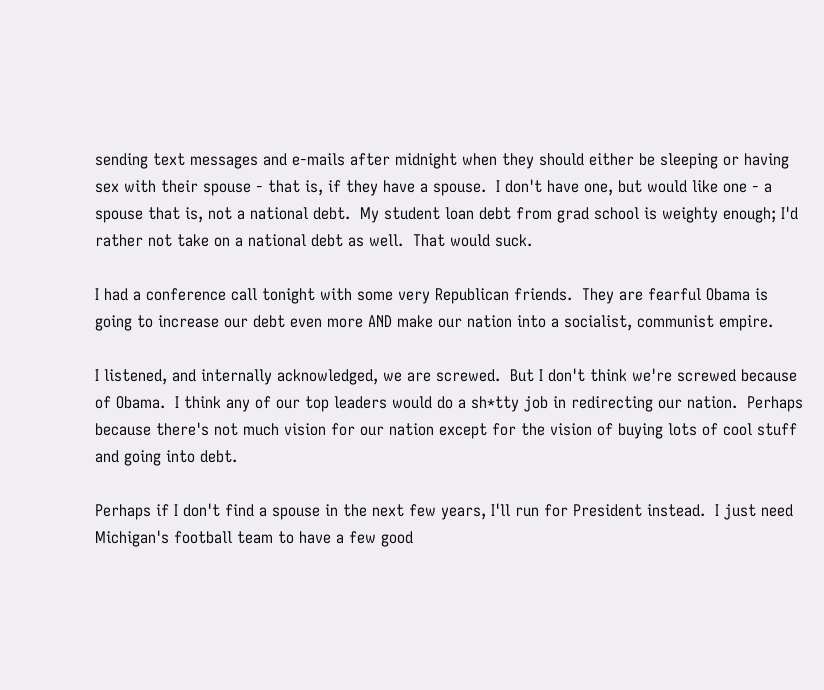sending text messages and e-mails after midnight when they should either be sleeping or having sex with their spouse - that is, if they have a spouse.  I don't have one, but would like one - a spouse that is, not a national debt.  My student loan debt from grad school is weighty enough; I'd rather not take on a national debt as well.  That would suck.

I had a conference call tonight with some very Republican friends.  They are fearful Obama is going to increase our debt even more AND make our nation into a socialist, communist empire.

I listened, and internally acknowledged, we are screwed.  But I don't think we're screwed because of Obama.  I think any of our top leaders would do a sh*tty job in redirecting our nation.  Perhaps because there's not much vision for our nation except for the vision of buying lots of cool stuff and going into debt.

Perhaps if I don't find a spouse in the next few years, I'll run for President instead.  I just need Michigan's football team to have a few good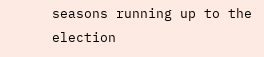seasons running up to the election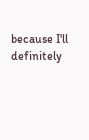because I'll definitely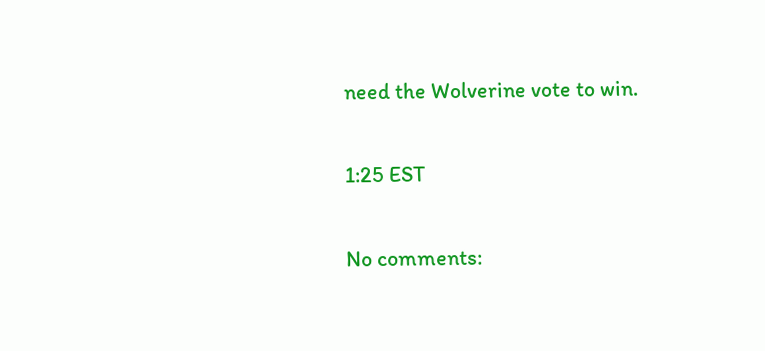need the Wolverine vote to win.

1:25 EST

No comments: